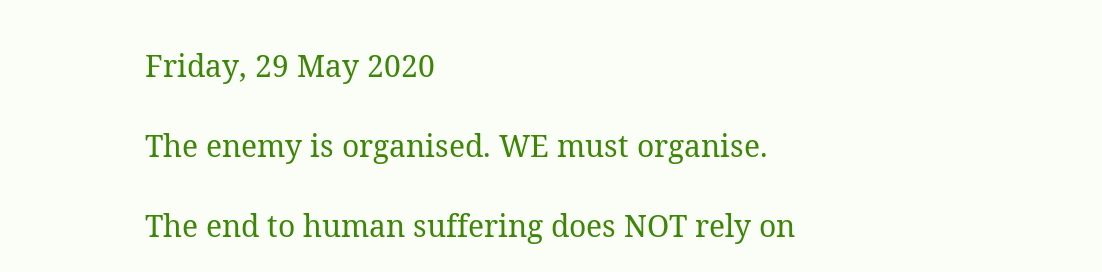Friday, 29 May 2020

The enemy is organised. WE must organise.

The end to human suffering does NOT rely on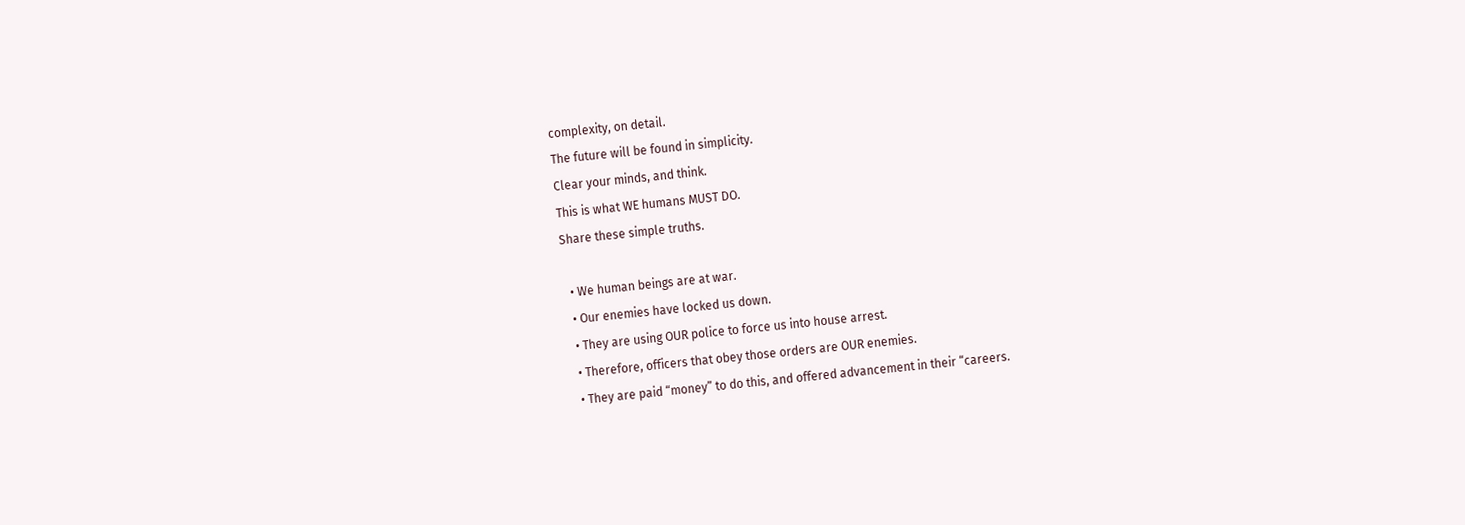complexity, on detail.
The future will be found in simplicity.
Clear your minds, and think.
This is what WE humans MUST DO.
Share these simple truths.

  • We human beings are at war.
  • Our enemies have locked us down.
  • They are using OUR police to force us into house arrest.
  • Therefore, officers that obey those orders are OUR enemies.
  • They are paid “money” to do this, and offered advancement in their “careers.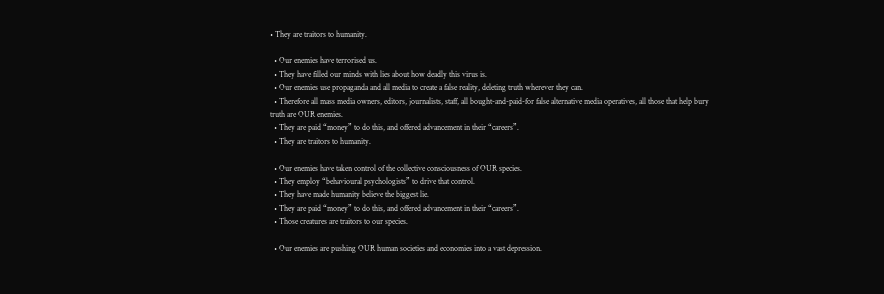• They are traitors to humanity.

  • Our enemies have terrorised us.
  • They have filled our minds with lies about how deadly this virus is.
  • Our enemies use propaganda and all media to create a false reality, deleting truth wherever they can.
  • Therefore all mass media owners, editors, journalists, staff, all bought-and-paid-for false alternative media operatives, all those that help bury truth are OUR enemies.
  • They are paid “money” to do this, and offered advancement in their “careers”.
  • They are traitors to humanity.

  • Our enemies have taken control of the collective consciousness of OUR species.
  • They employ “behavioural psychologists” to drive that control.
  • They have made humanity believe the biggest lie.
  • They are paid “money” to do this, and offered advancement in their “careers”.
  • Those creatures are traitors to our species.

  • Our enemies are pushing OUR human societies and economies into a vast depression.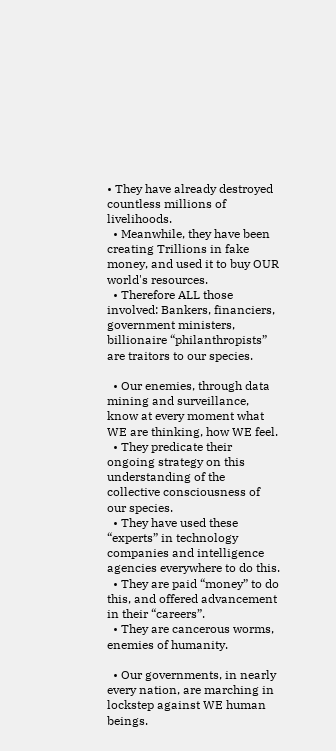• They have already destroyed countless millions of livelihoods.
  • Meanwhile, they have been creating Trillions in fake money, and used it to buy OUR world's resources.
  • Therefore ALL those involved: Bankers, financiers, government ministers, billionaire “philanthropists” are traitors to our species.

  • Our enemies, through data mining and surveillance, know at every moment what WE are thinking, how WE feel.
  • They predicate their ongoing strategy on this understanding of the collective consciousness of our species.
  • They have used these “experts” in technology companies and intelligence agencies everywhere to do this.
  • They are paid “money” to do this, and offered advancement in their “careers”.
  • They are cancerous worms, enemies of humanity.

  • Our governments, in nearly every nation, are marching in lockstep against WE human beings.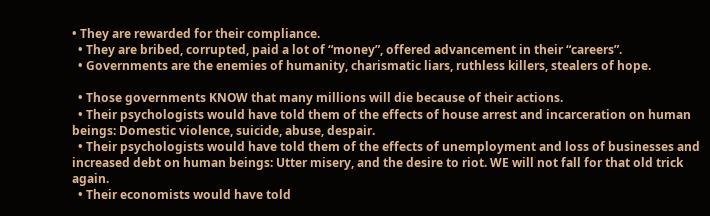• They are rewarded for their compliance.
  • They are bribed, corrupted, paid a lot of “money”, offered advancement in their “careers”.
  • Governments are the enemies of humanity, charismatic liars, ruthless killers, stealers of hope.

  • Those governments KNOW that many millions will die because of their actions.
  • Their psychologists would have told them of the effects of house arrest and incarceration on human beings: Domestic violence, suicide, abuse, despair.
  • Their psychologists would have told them of the effects of unemployment and loss of businesses and increased debt on human beings: Utter misery, and the desire to riot. WE will not fall for that old trick again.
  • Their economists would have told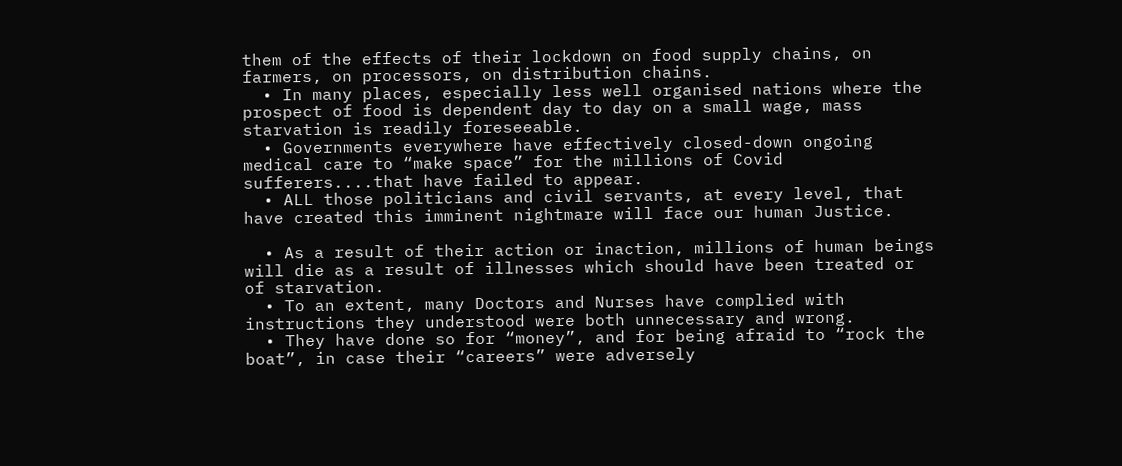them of the effects of their lockdown on food supply chains, on farmers, on processors, on distribution chains.
  • In many places, especially less well organised nations where the prospect of food is dependent day to day on a small wage, mass starvation is readily foreseeable.
  • Governments everywhere have effectively closed-down ongoing medical care to “make space” for the millions of Covid sufferers....that have failed to appear.
  • ALL those politicians and civil servants, at every level, that have created this imminent nightmare will face our human Justice.

  • As a result of their action or inaction, millions of human beings will die as a result of illnesses which should have been treated or of starvation.
  • To an extent, many Doctors and Nurses have complied with instructions they understood were both unnecessary and wrong.
  • They have done so for “money”, and for being afraid to “rock the boat”, in case their “careers” were adversely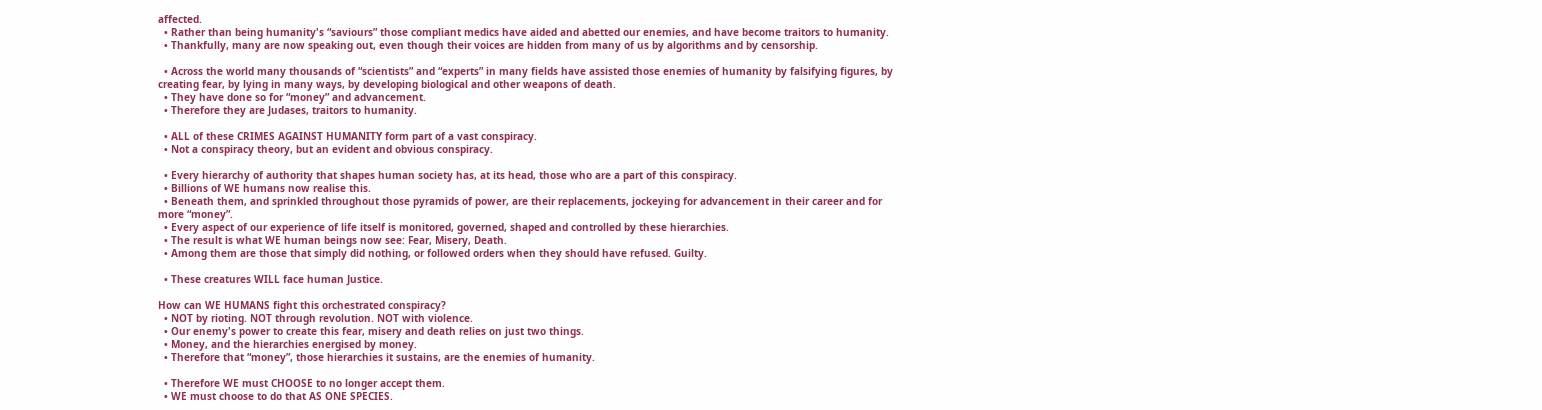affected.
  • Rather than being humanity's “saviours” those compliant medics have aided and abetted our enemies, and have become traitors to humanity.
  • Thankfully, many are now speaking out, even though their voices are hidden from many of us by algorithms and by censorship.

  • Across the world many thousands of “scientists” and “experts” in many fields have assisted those enemies of humanity by falsifying figures, by creating fear, by lying in many ways, by developing biological and other weapons of death.
  • They have done so for “money” and advancement.
  • Therefore they are Judases, traitors to humanity.

  • ALL of these CRIMES AGAINST HUMANITY form part of a vast conspiracy.
  • Not a conspiracy theory, but an evident and obvious conspiracy.

  • Every hierarchy of authority that shapes human society has, at its head, those who are a part of this conspiracy.
  • Billions of WE humans now realise this.
  • Beneath them, and sprinkled throughout those pyramids of power, are their replacements, jockeying for advancement in their career and for more “money”.
  • Every aspect of our experience of life itself is monitored, governed, shaped and controlled by these hierarchies.
  • The result is what WE human beings now see: Fear, Misery, Death.
  • Among them are those that simply did nothing, or followed orders when they should have refused. Guilty.

  • These creatures WILL face human Justice.

How can WE HUMANS fight this orchestrated conspiracy?
  • NOT by rioting. NOT through revolution. NOT with violence.
  • Our enemy's power to create this fear, misery and death relies on just two things.
  • Money, and the hierarchies energised by money.
  • Therefore that “money”, those hierarchies it sustains, are the enemies of humanity.

  • Therefore WE must CHOOSE to no longer accept them.
  • WE must choose to do that AS ONE SPECIES.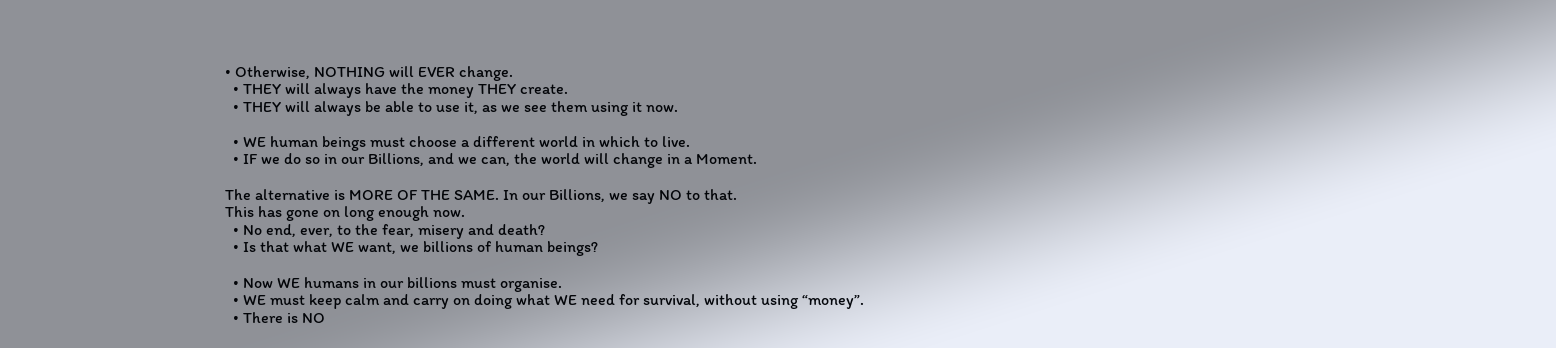• Otherwise, NOTHING will EVER change.
  • THEY will always have the money THEY create.
  • THEY will always be able to use it, as we see them using it now.

  • WE human beings must choose a different world in which to live.
  • IF we do so in our Billions, and we can, the world will change in a Moment.

The alternative is MORE OF THE SAME. In our Billions, we say NO to that.
This has gone on long enough now.
  • No end, ever, to the fear, misery and death?
  • Is that what WE want, we billions of human beings?

  • Now WE humans in our billions must organise.
  • WE must keep calm and carry on doing what WE need for survival, without using “money”.
  • There is NO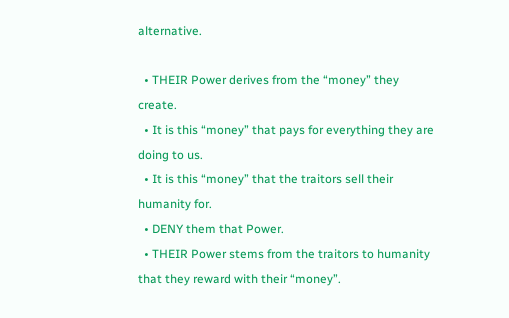alternative.

  • THEIR Power derives from the “money” they create.
  • It is this “money” that pays for everything they are doing to us.
  • It is this “money” that the traitors sell their humanity for.
  • DENY them that Power.
  • THEIR Power stems from the traitors to humanity that they reward with their “money”.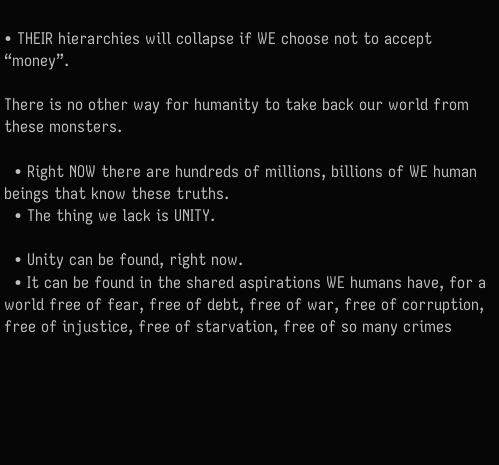• THEIR hierarchies will collapse if WE choose not to accept “money”.

There is no other way for humanity to take back our world from these monsters.

  • Right NOW there are hundreds of millions, billions of WE human beings that know these truths.
  • The thing we lack is UNITY.

  • Unity can be found, right now.
  • It can be found in the shared aspirations WE humans have, for a world free of fear, free of debt, free of war, free of corruption, free of injustice, free of starvation, free of so many crimes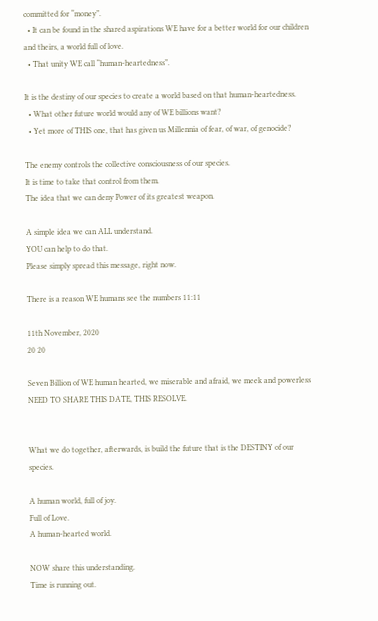committed for “money”.
  • It can be found in the shared aspirations WE have for a better world for our children and theirs, a world full of love.
  • That unity WE call “human-heartedness”.

It is the destiny of our species to create a world based on that human-heartedness.
  • What other future world would any of WE billions want?
  • Yet more of THIS one, that has given us Millennia of fear, of war, of genocide?

The enemy controls the collective consciousness of our species.
It is time to take that control from them.
The idea that we can deny Power of its greatest weapon.

A simple idea we can ALL understand.
YOU can help to do that.
Please simply spread this message, right now.

There is a reason WE humans see the numbers 11:11

11th November, 2020
20 20

Seven Billion of WE human hearted, we miserable and afraid, we meek and powerless NEED TO SHARE THIS DATE, THIS RESOLVE.


What we do together, afterwards, is build the future that is the DESTINY of our species.

A human world, full of joy.
Full of Love.
A human-hearted world.

NOW share this understanding.
Time is running out.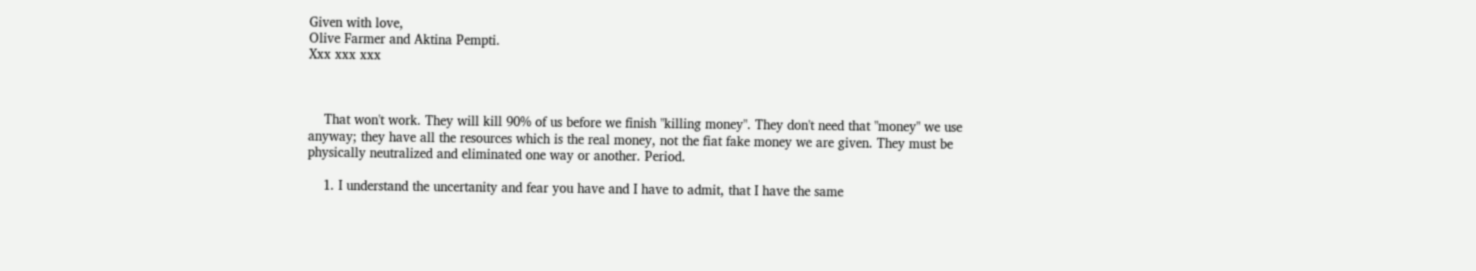Given with love,
Olive Farmer and Aktina Pempti.
Xxx xxx xxx



    That won't work. They will kill 90% of us before we finish "killing money". They don't need that "money" we use anyway; they have all the resources which is the real money, not the fiat fake money we are given. They must be physically neutralized and eliminated one way or another. Period.

    1. I understand the uncertanity and fear you have and I have to admit, that I have the same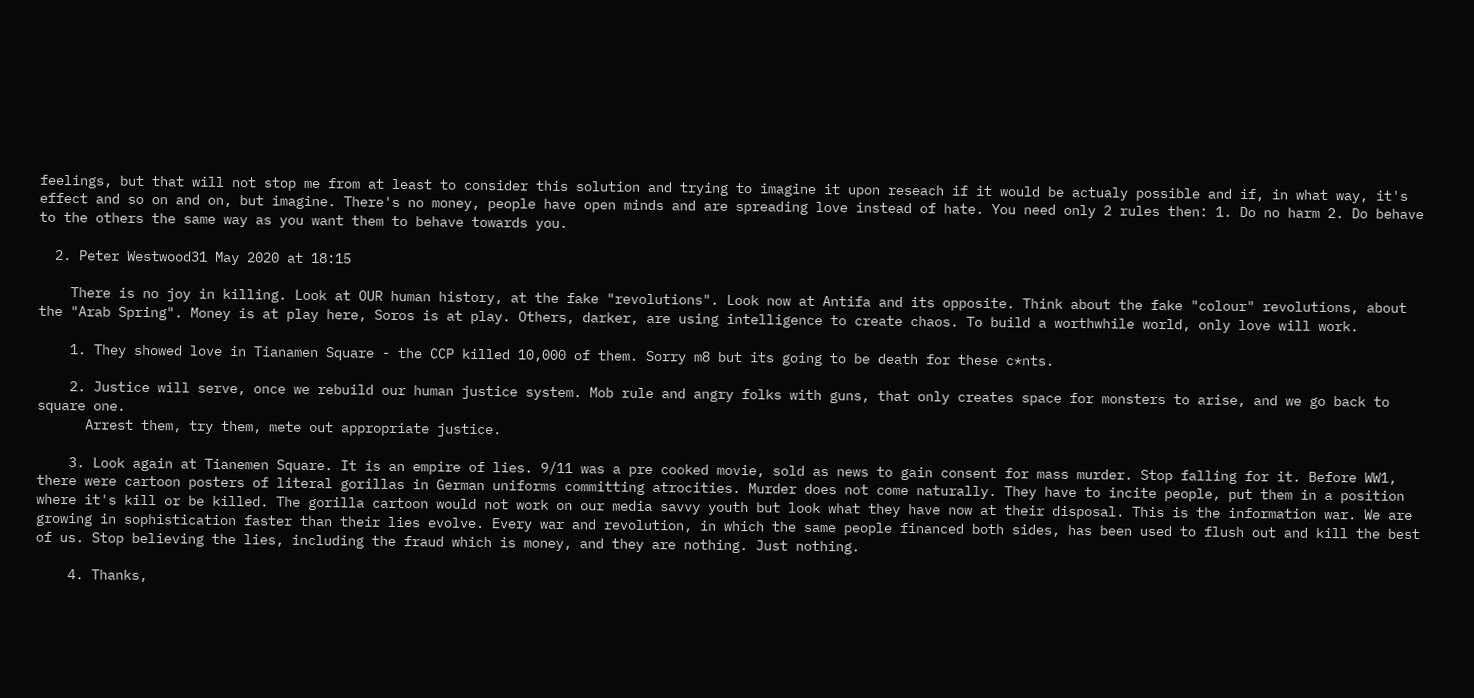feelings, but that will not stop me from at least to consider this solution and trying to imagine it upon reseach if it would be actualy possible and if, in what way, it's effect and so on and on, but imagine. There's no money, people have open minds and are spreading love instead of hate. You need only 2 rules then: 1. Do no harm 2. Do behave to the others the same way as you want them to behave towards you.

  2. Peter Westwood31 May 2020 at 18:15

    There is no joy in killing. Look at OUR human history, at the fake "revolutions". Look now at Antifa and its opposite. Think about the fake "colour" revolutions, about the "Arab Spring". Money is at play here, Soros is at play. Others, darker, are using intelligence to create chaos. To build a worthwhile world, only love will work.

    1. They showed love in Tianamen Square - the CCP killed 10,000 of them. Sorry m8 but its going to be death for these c*nts.

    2. Justice will serve, once we rebuild our human justice system. Mob rule and angry folks with guns, that only creates space for monsters to arise, and we go back to square one.
      Arrest them, try them, mete out appropriate justice.

    3. Look again at Tianemen Square. It is an empire of lies. 9/11 was a pre cooked movie, sold as news to gain consent for mass murder. Stop falling for it. Before WW1, there were cartoon posters of literal gorillas in German uniforms committing atrocities. Murder does not come naturally. They have to incite people, put them in a position where it's kill or be killed. The gorilla cartoon would not work on our media savvy youth but look what they have now at their disposal. This is the information war. We are growing in sophistication faster than their lies evolve. Every war and revolution, in which the same people financed both sides, has been used to flush out and kill the best of us. Stop believing the lies, including the fraud which is money, and they are nothing. Just nothing.

    4. Thanks,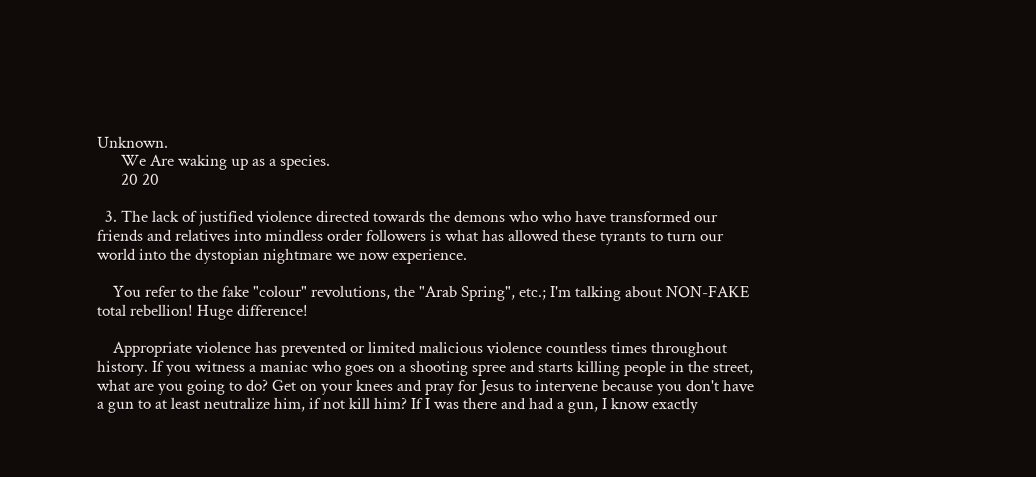Unknown.
      We Are waking up as a species.
      20 20

  3. The lack of justified violence directed towards the demons who who have transformed our friends and relatives into mindless order followers is what has allowed these tyrants to turn our world into the dystopian nightmare we now experience.

    You refer to the fake "colour" revolutions, the "Arab Spring", etc.; I'm talking about NON-FAKE total rebellion! Huge difference!

    Appropriate violence has prevented or limited malicious violence countless times throughout history. If you witness a maniac who goes on a shooting spree and starts killing people in the street, what are you going to do? Get on your knees and pray for Jesus to intervene because you don't have a gun to at least neutralize him, if not kill him? If I was there and had a gun, I know exactly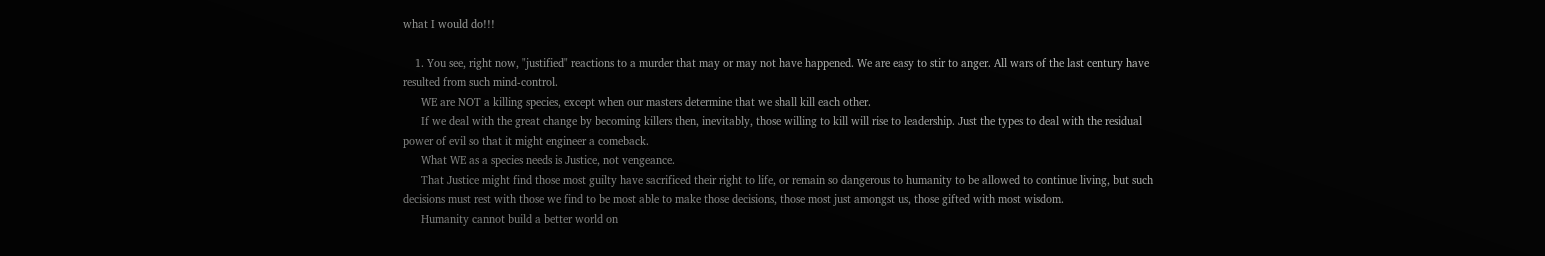what I would do!!!

    1. You see, right now, "justified" reactions to a murder that may or may not have happened. We are easy to stir to anger. All wars of the last century have resulted from such mind-control.
      WE are NOT a killing species, except when our masters determine that we shall kill each other.
      If we deal with the great change by becoming killers then, inevitably, those willing to kill will rise to leadership. Just the types to deal with the residual power of evil so that it might engineer a comeback.
      What WE as a species needs is Justice, not vengeance.
      That Justice might find those most guilty have sacrificed their right to life, or remain so dangerous to humanity to be allowed to continue living, but such decisions must rest with those we find to be most able to make those decisions, those most just amongst us, those gifted with most wisdom.
      Humanity cannot build a better world on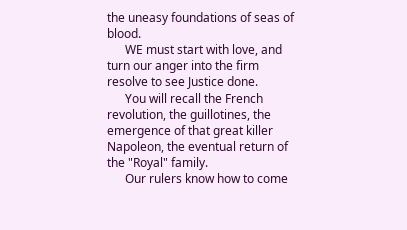the uneasy foundations of seas of blood.
      WE must start with love, and turn our anger into the firm resolve to see Justice done.
      You will recall the French revolution, the guillotines, the emergence of that great killer Napoleon, the eventual return of the "Royal" family.
      Our rulers know how to come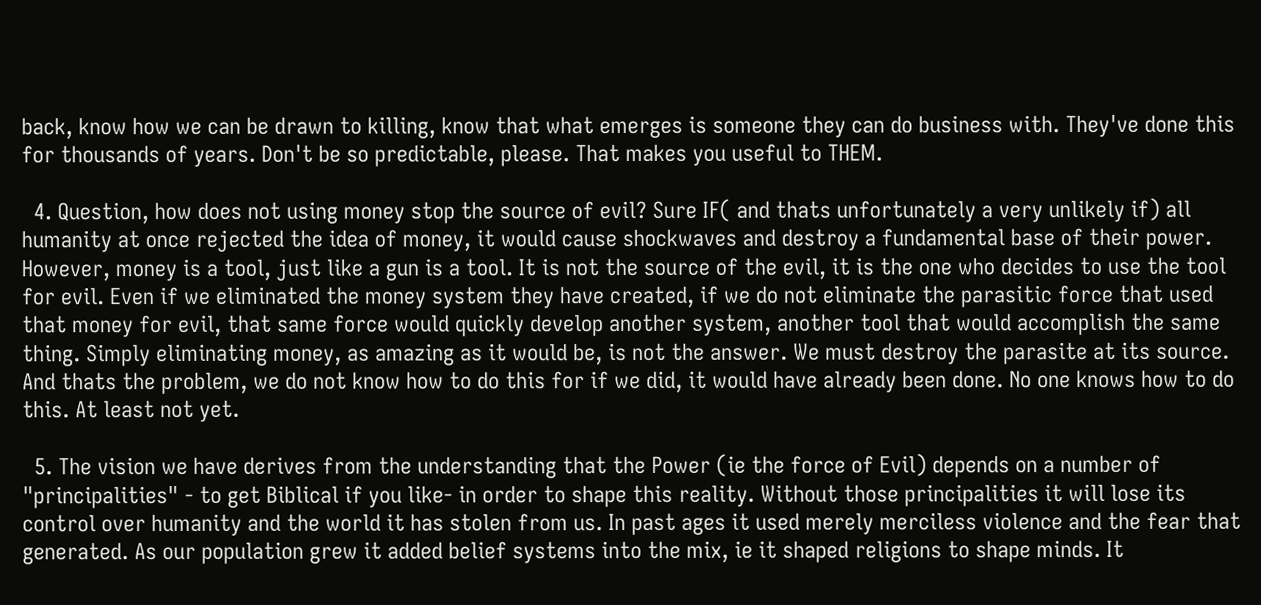back, know how we can be drawn to killing, know that what emerges is someone they can do business with. They've done this for thousands of years. Don't be so predictable, please. That makes you useful to THEM.

  4. Question, how does not using money stop the source of evil? Sure IF( and thats unfortunately a very unlikely if) all humanity at once rejected the idea of money, it would cause shockwaves and destroy a fundamental base of their power. However, money is a tool, just like a gun is a tool. It is not the source of the evil, it is the one who decides to use the tool for evil. Even if we eliminated the money system they have created, if we do not eliminate the parasitic force that used that money for evil, that same force would quickly develop another system, another tool that would accomplish the same thing. Simply eliminating money, as amazing as it would be, is not the answer. We must destroy the parasite at its source. And thats the problem, we do not know how to do this for if we did, it would have already been done. No one knows how to do this. At least not yet.

  5. The vision we have derives from the understanding that the Power (ie the force of Evil) depends on a number of "principalities" - to get Biblical if you like- in order to shape this reality. Without those principalities it will lose its control over humanity and the world it has stolen from us. In past ages it used merely merciless violence and the fear that generated. As our population grew it added belief systems into the mix, ie it shaped religions to shape minds. It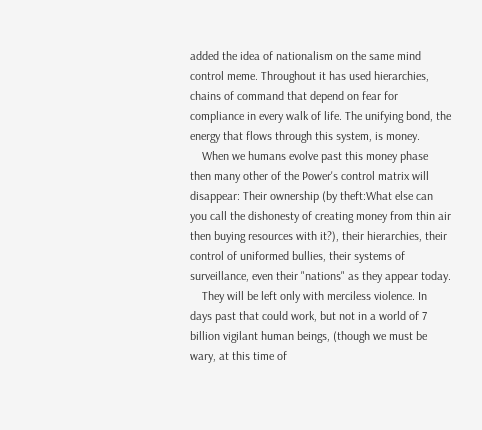added the idea of nationalism on the same mind control meme. Throughout it has used hierarchies, chains of command that depend on fear for compliance in every walk of life. The unifying bond, the energy that flows through this system, is money.
    When we humans evolve past this money phase then many other of the Power's control matrix will disappear: Their ownership (by theft:What else can you call the dishonesty of creating money from thin air then buying resources with it?), their hierarchies, their control of uniformed bullies, their systems of surveillance, even their "nations" as they appear today.
    They will be left only with merciless violence. In days past that could work, but not in a world of 7 billion vigilant human beings, (though we must be wary, at this time of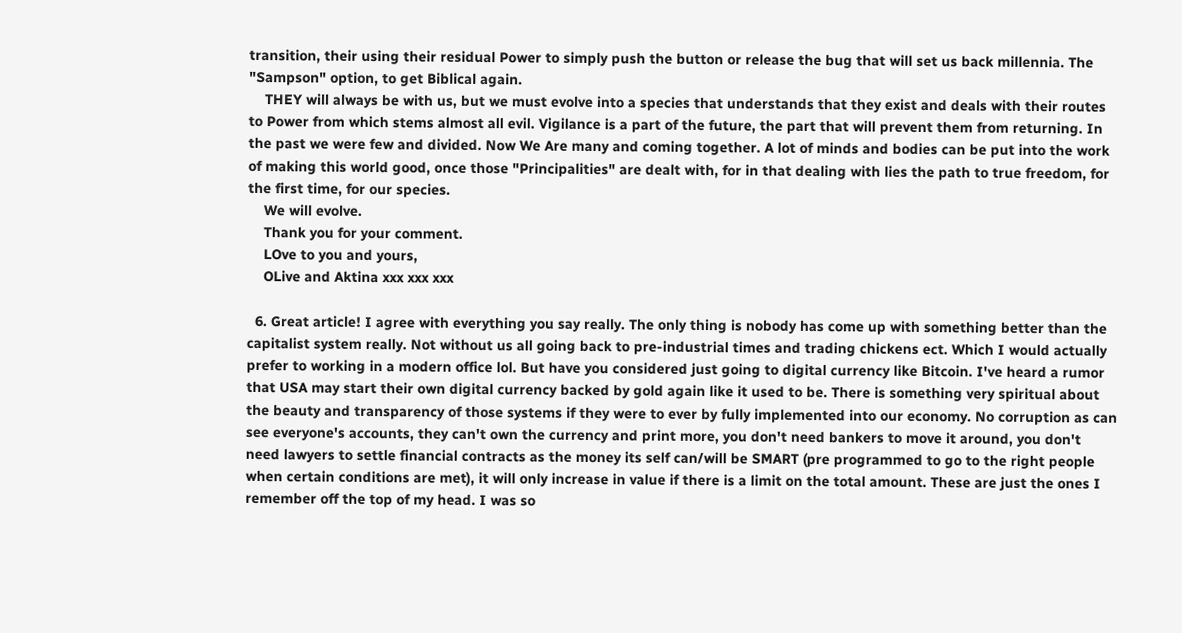transition, their using their residual Power to simply push the button or release the bug that will set us back millennia. The "Sampson" option, to get Biblical again.
    THEY will always be with us, but we must evolve into a species that understands that they exist and deals with their routes to Power from which stems almost all evil. Vigilance is a part of the future, the part that will prevent them from returning. In the past we were few and divided. Now We Are many and coming together. A lot of minds and bodies can be put into the work of making this world good, once those "Principalities" are dealt with, for in that dealing with lies the path to true freedom, for the first time, for our species.
    We will evolve.
    Thank you for your comment.
    LOve to you and yours,
    OLive and Aktina xxx xxx xxx

  6. Great article! I agree with everything you say really. The only thing is nobody has come up with something better than the capitalist system really. Not without us all going back to pre-industrial times and trading chickens ect. Which I would actually prefer to working in a modern office lol. But have you considered just going to digital currency like Bitcoin. I've heard a rumor that USA may start their own digital currency backed by gold again like it used to be. There is something very spiritual about the beauty and transparency of those systems if they were to ever by fully implemented into our economy. No corruption as can see everyone's accounts, they can't own the currency and print more, you don't need bankers to move it around, you don't need lawyers to settle financial contracts as the money its self can/will be SMART (pre programmed to go to the right people when certain conditions are met), it will only increase in value if there is a limit on the total amount. These are just the ones I remember off the top of my head. I was so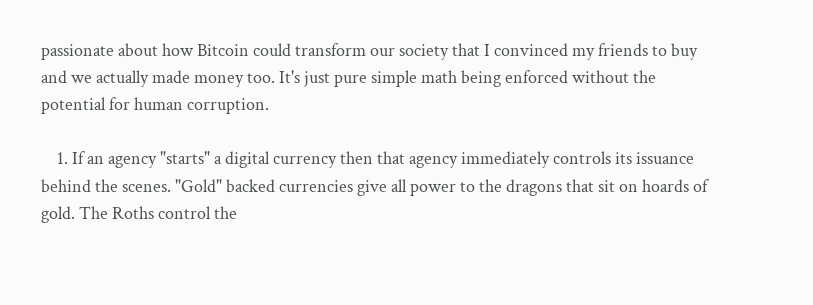passionate about how Bitcoin could transform our society that I convinced my friends to buy and we actually made money too. It's just pure simple math being enforced without the potential for human corruption.

    1. If an agency "starts" a digital currency then that agency immediately controls its issuance behind the scenes. "Gold" backed currencies give all power to the dragons that sit on hoards of gold. The Roths control the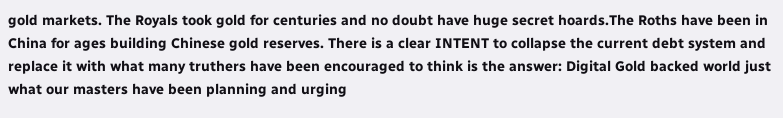gold markets. The Royals took gold for centuries and no doubt have huge secret hoards.The Roths have been in China for ages building Chinese gold reserves. There is a clear INTENT to collapse the current debt system and replace it with what many truthers have been encouraged to think is the answer: Digital Gold backed world just what our masters have been planning and urging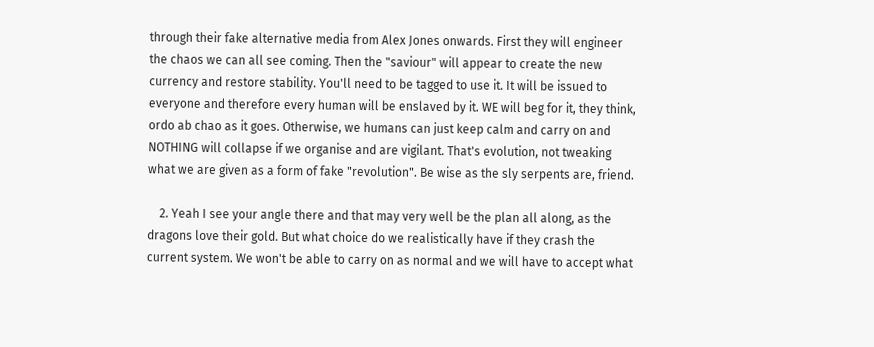through their fake alternative media from Alex Jones onwards. First they will engineer the chaos we can all see coming. Then the "saviour" will appear to create the new currency and restore stability. You'll need to be tagged to use it. It will be issued to everyone and therefore every human will be enslaved by it. WE will beg for it, they think, ordo ab chao as it goes. Otherwise, we humans can just keep calm and carry on and NOTHING will collapse if we organise and are vigilant. That's evolution, not tweaking what we are given as a form of fake "revolution". Be wise as the sly serpents are, friend.

    2. Yeah I see your angle there and that may very well be the plan all along, as the dragons love their gold. But what choice do we realistically have if they crash the current system. We won't be able to carry on as normal and we will have to accept what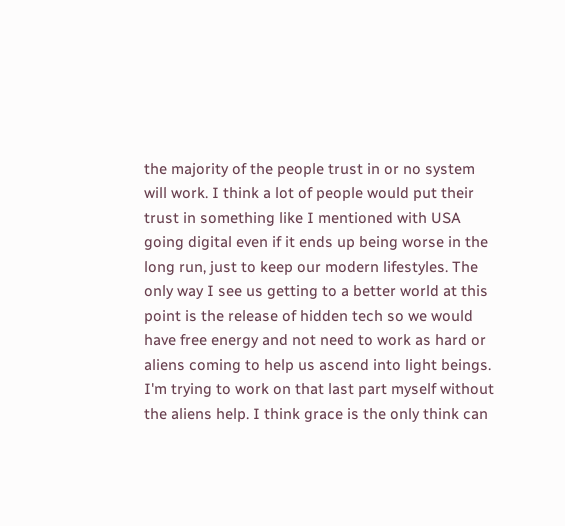the majority of the people trust in or no system will work. I think a lot of people would put their trust in something like I mentioned with USA going digital even if it ends up being worse in the long run, just to keep our modern lifestyles. The only way I see us getting to a better world at this point is the release of hidden tech so we would have free energy and not need to work as hard or aliens coming to help us ascend into light beings. I'm trying to work on that last part myself without the aliens help. I think grace is the only think can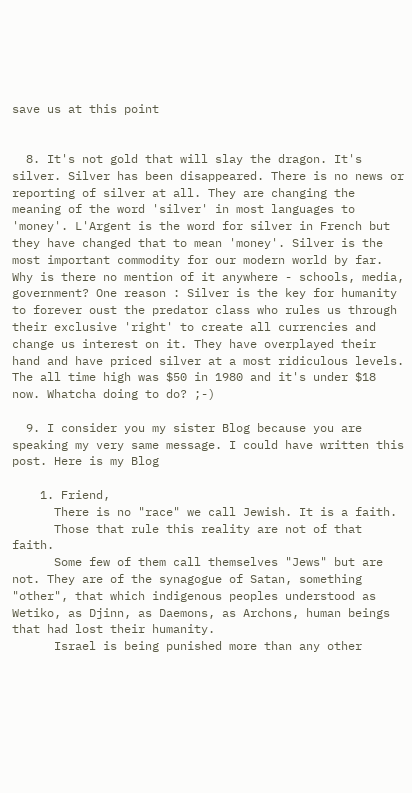save us at this point


  8. It's not gold that will slay the dragon. It's silver. Silver has been disappeared. There is no news or reporting of silver at all. They are changing the meaning of the word 'silver' in most languages to 'money'. L'Argent is the word for silver in French but they have changed that to mean 'money'. Silver is the most important commodity for our modern world by far. Why is there no mention of it anywhere - schools, media, government? One reason : Silver is the key for humanity to forever oust the predator class who rules us through their exclusive 'right' to create all currencies and change us interest on it. They have overplayed their hand and have priced silver at a most ridiculous levels. The all time high was $50 in 1980 and it's under $18 now. Whatcha doing to do? ;-)

  9. I consider you my sister Blog because you are speaking my very same message. I could have written this post. Here is my Blog

    1. Friend,
      There is no "race" we call Jewish. It is a faith.
      Those that rule this reality are not of that faith.
      Some few of them call themselves "Jews" but are not. They are of the synagogue of Satan, something "other", that which indigenous peoples understood as Wetiko, as Djinn, as Daemons, as Archons, human beings that had lost their humanity.
      Israel is being punished more than any other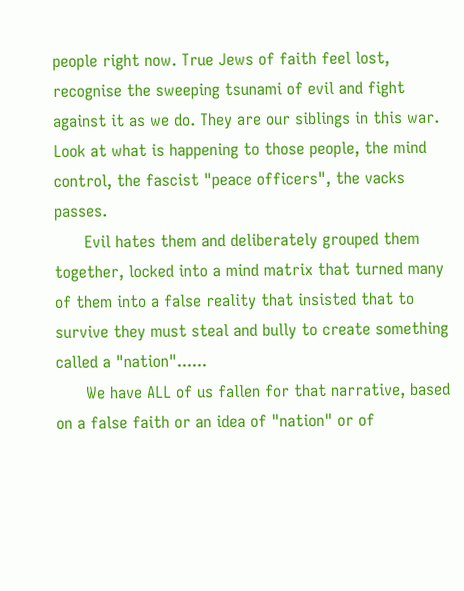people right now. True Jews of faith feel lost, recognise the sweeping tsunami of evil and fight against it as we do. They are our siblings in this war. Look at what is happening to those people, the mind control, the fascist "peace officers", the vacks passes.
      Evil hates them and deliberately grouped them together, locked into a mind matrix that turned many of them into a false reality that insisted that to survive they must steal and bully to create something called a "nation"......
      We have ALL of us fallen for that narrative, based on a false faith or an idea of "nation" or of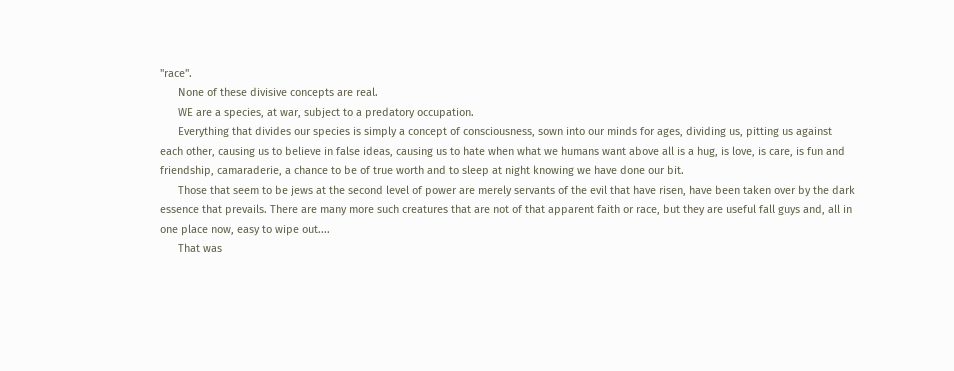"race".
      None of these divisive concepts are real.
      WE are a species, at war, subject to a predatory occupation.
      Everything that divides our species is simply a concept of consciousness, sown into our minds for ages, dividing us, pitting us against each other, causing us to believe in false ideas, causing us to hate when what we humans want above all is a hug, is love, is care, is fun and friendship, camaraderie, a chance to be of true worth and to sleep at night knowing we have done our bit.
      Those that seem to be jews at the second level of power are merely servants of the evil that have risen, have been taken over by the dark essence that prevails. There are many more such creatures that are not of that apparent faith or race, but they are useful fall guys and, all in one place now, easy to wipe out....
      That was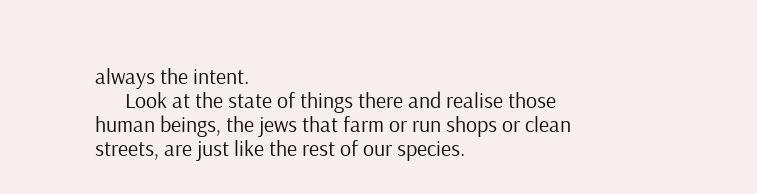always the intent.
      Look at the state of things there and realise those human beings, the jews that farm or run shops or clean streets, are just like the rest of our species.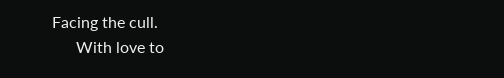Facing the cull.
      With love to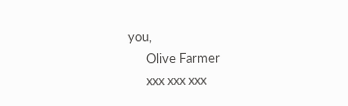you,
      Olive Farmer
      xxx xxx xxx